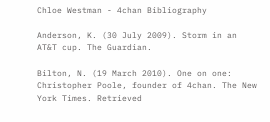Chloe Westman - 4chan Bibliography

Anderson, K. (30 July 2009). Storm in an AT&T cup. The Guardian.

Bilton, N. (19 March 2010). One on one: Christopher Poole, founder of 4chan. The New York Times. Retrieved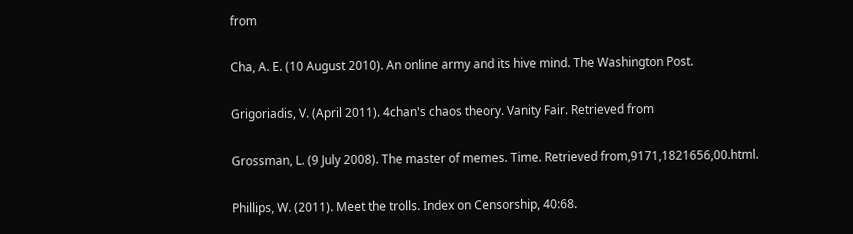from

Cha, A. E. (10 August 2010). An online army and its hive mind. The Washington Post.

Grigoriadis, V. (April 2011). 4chan's chaos theory. Vanity Fair. Retrieved from

Grossman, L. (9 July 2008). The master of memes. Time. Retrieved from,9171,1821656,00.html.

Phillips, W. (2011). Meet the trolls. Index on Censorship, 40:68.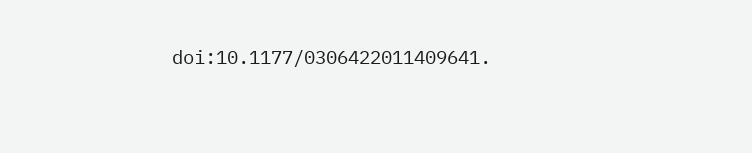doi:10.1177/0306422011409641.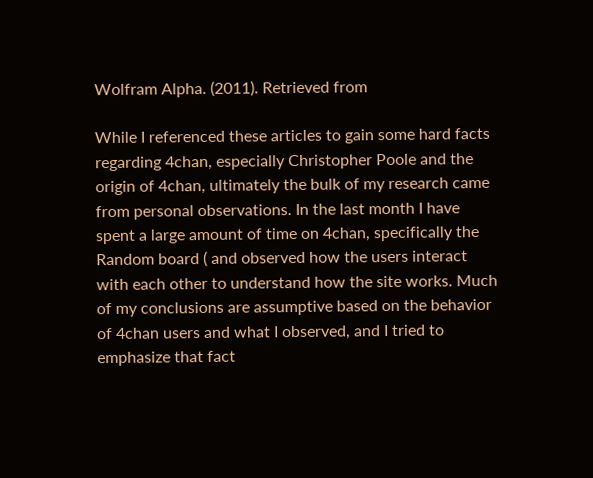Wolfram Alpha. (2011). Retrieved from

While I referenced these articles to gain some hard facts regarding 4chan, especially Christopher Poole and the origin of 4chan, ultimately the bulk of my research came from personal observations. In the last month I have spent a large amount of time on 4chan, specifically the Random board ( and observed how the users interact with each other to understand how the site works. Much of my conclusions are assumptive based on the behavior of 4chan users and what I observed, and I tried to emphasize that fact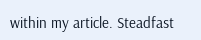within my article. Steadfast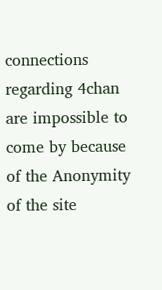connections regarding 4chan are impossible to come by because of the Anonymity of the site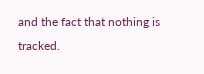and the fact that nothing is tracked.